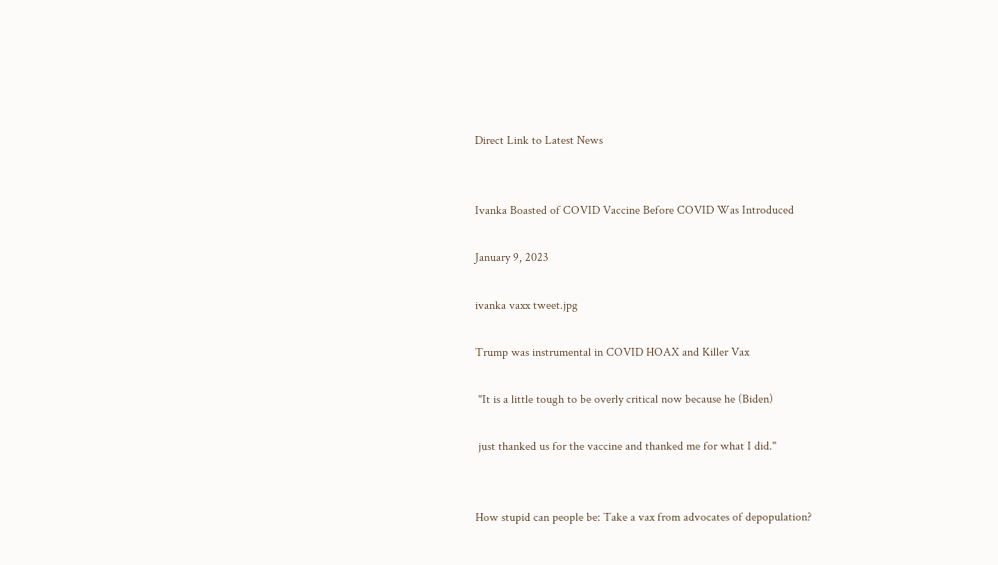Direct Link to Latest News


Ivanka Boasted of COVID Vaccine Before COVID Was Introduced

January 9, 2023

ivanka vaxx tweet.jpg

Trump was instrumental in COVID HOAX and Killer Vax

 "It is a little tough to be overly critical now because he (Biden)

 just thanked us for the vaccine and thanked me for what I did."


How stupid can people be: Take a vax from advocates of depopulation?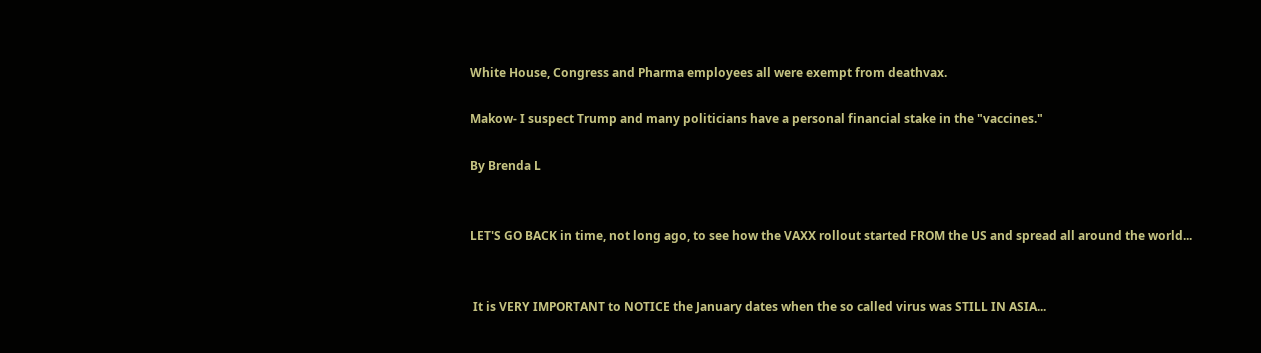White House, Congress and Pharma employees all were exempt from deathvax.

Makow- I suspect Trump and many politicians have a personal financial stake in the "vaccines."

By Brenda L


LET'S GO BACK in time, not long ago, to see how the VAXX rollout started FROM the US and spread all around the world...


 It is VERY IMPORTANT to NOTICE the January dates when the so called virus was STILL IN ASIA...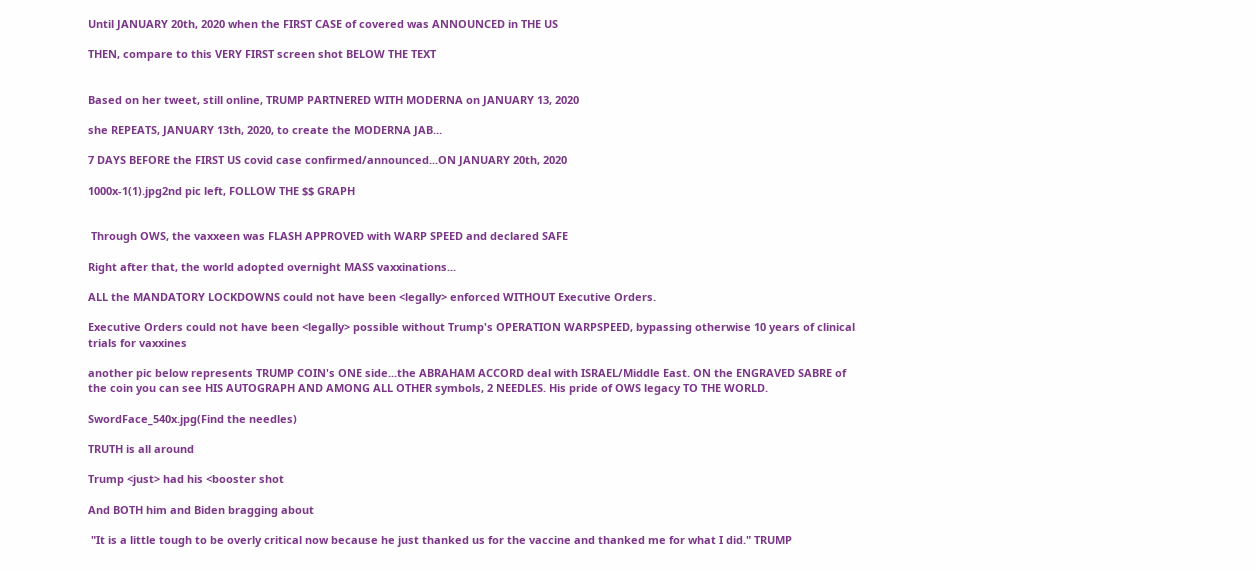Until JANUARY 20th, 2020 when the FIRST CASE of covered was ANNOUNCED in THE US

THEN, compare to this VERY FIRST screen shot BELOW THE TEXT


Based on her tweet, still online, TRUMP PARTNERED WITH MODERNA on JANUARY 13, 2020

she REPEATS, JANUARY 13th, 2020, to create the MODERNA JAB...

7 DAYS BEFORE the FIRST US covid case confirmed/announced...ON JANUARY 20th, 2020

1000x-1(1).jpg2nd pic left, FOLLOW THE $$ GRAPH


 Through OWS, the vaxxeen was FLASH APPROVED with WARP SPEED and declared SAFE

Right after that, the world adopted overnight MASS vaxxinations...

ALL the MANDATORY LOCKDOWNS could not have been <legally> enforced WITHOUT Executive Orders.

Executive Orders could not have been <legally> possible without Trump's OPERATION WARPSPEED, bypassing otherwise 10 years of clinical trials for vaxxines

another pic below represents TRUMP COIN's ONE side...the ABRAHAM ACCORD deal with ISRAEL/Middle East. ON the ENGRAVED SABRE of the coin you can see HIS AUTOGRAPH AND AMONG ALL OTHER symbols, 2 NEEDLES. His pride of OWS legacy TO THE WORLD.

SwordFace_540x.jpg(Find the needles)

TRUTH is all around

Trump <just> had his <booster shot

And BOTH him and Biden bragging about

 "It is a little tough to be overly critical now because he just thanked us for the vaccine and thanked me for what I did." TRUMP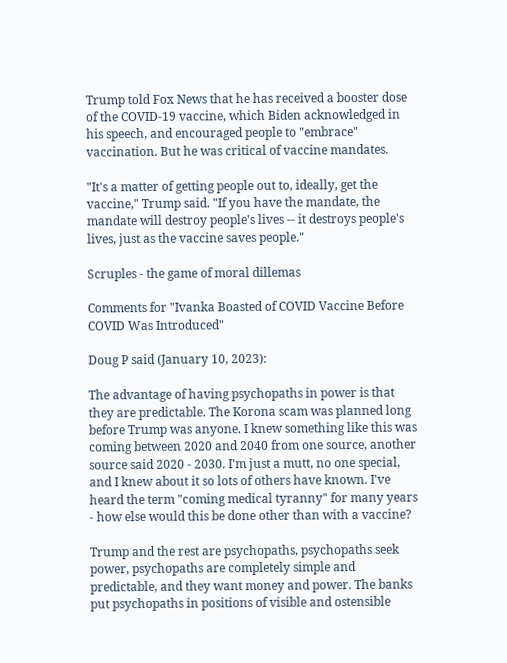Trump told Fox News that he has received a booster dose of the COVID-19 vaccine, which Biden acknowledged in his speech, and encouraged people to "embrace" vaccination. But he was critical of vaccine mandates.

"It's a matter of getting people out to, ideally, get the vaccine," Trump said. "If you have the mandate, the mandate will destroy people's lives -- it destroys people's lives, just as the vaccine saves people."

Scruples - the game of moral dillemas

Comments for "Ivanka Boasted of COVID Vaccine Before COVID Was Introduced"

Doug P said (January 10, 2023):

The advantage of having psychopaths in power is that they are predictable. The Korona scam was planned long before Trump was anyone. I knew something like this was coming between 2020 and 2040 from one source, another source said 2020 - 2030. I'm just a mutt, no one special, and I knew about it so lots of others have known. I've heard the term "coming medical tyranny" for many years - how else would this be done other than with a vaccine?

Trump and the rest are psychopaths, psychopaths seek power, psychopaths are completely simple and predictable, and they want money and power. The banks put psychopaths in positions of visible and ostensible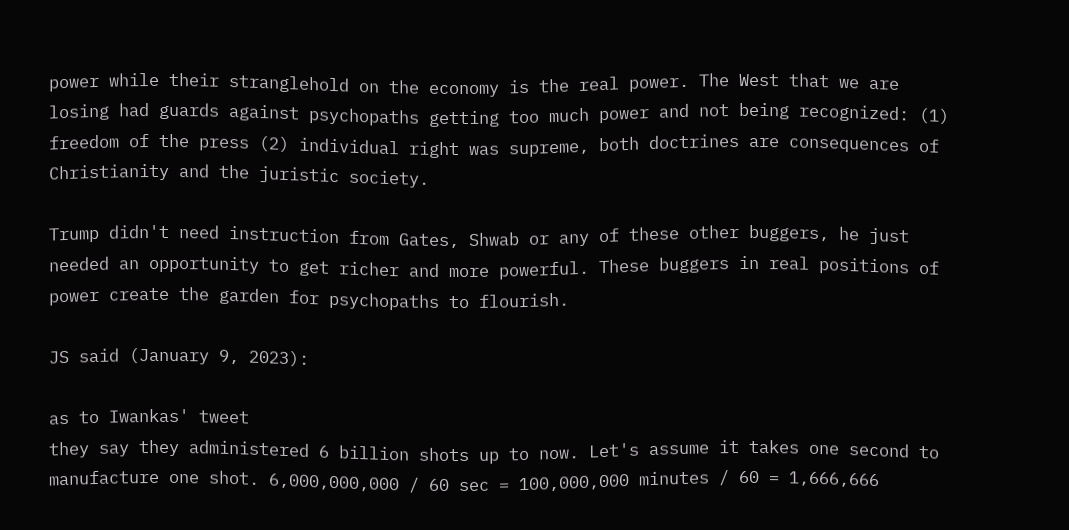power while their stranglehold on the economy is the real power. The West that we are losing had guards against psychopaths getting too much power and not being recognized: (1) freedom of the press (2) individual right was supreme, both doctrines are consequences of Christianity and the juristic society.

Trump didn't need instruction from Gates, Shwab or any of these other buggers, he just needed an opportunity to get richer and more powerful. These buggers in real positions of power create the garden for psychopaths to flourish.

JS said (January 9, 2023):

as to Iwankas' tweet
they say they administered 6 billion shots up to now. Let's assume it takes one second to manufacture one shot. 6,000,000,000 / 60 sec = 100,000,000 minutes / 60 = 1,666,666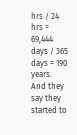hrs / 24 hrs = 69,444 days / 365 days = 190 years.
And they say they started to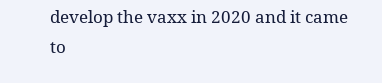develop the vaxx in 2020 and it came to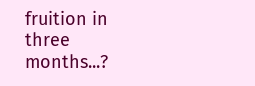fruition in three months...?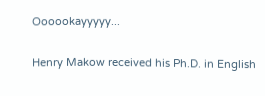Oooookayyyyy...

Henry Makow received his Ph.D. in English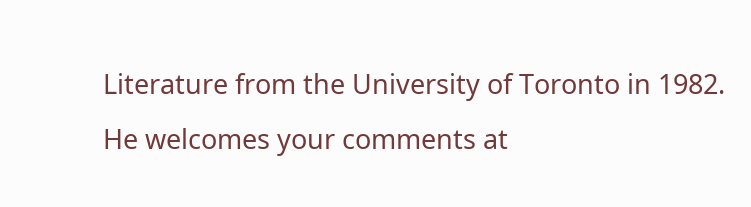Literature from the University of Toronto in 1982. He welcomes your comments at